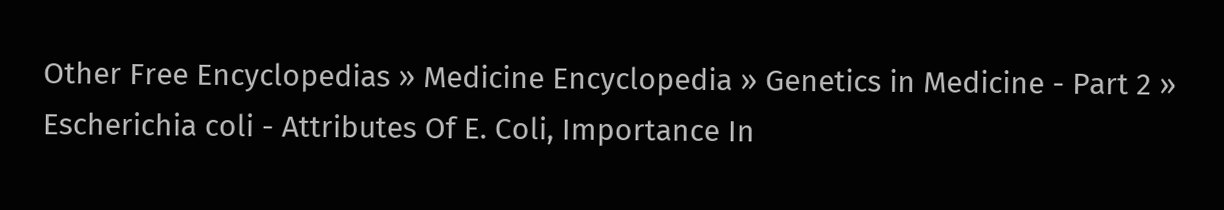Other Free Encyclopedias » Medicine Encyclopedia » Genetics in Medicine - Part 2 » Escherichia coli - Attributes Of E. Coli, Importance In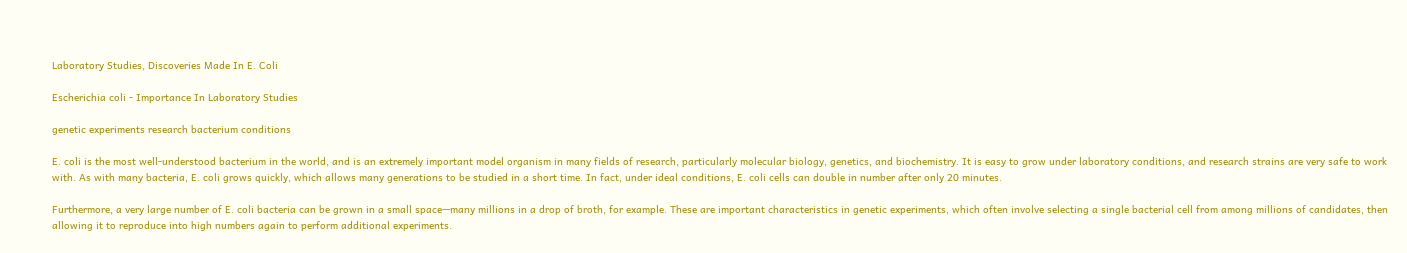Laboratory Studies, Discoveries Made In E. Coli

Escherichia coli - Importance In Laboratory Studies

genetic experiments research bacterium conditions

E. coli is the most well-understood bacterium in the world, and is an extremely important model organism in many fields of research, particularly molecular biology, genetics, and biochemistry. It is easy to grow under laboratory conditions, and research strains are very safe to work with. As with many bacteria, E. coli grows quickly, which allows many generations to be studied in a short time. In fact, under ideal conditions, E. coli cells can double in number after only 20 minutes.

Furthermore, a very large number of E. coli bacteria can be grown in a small space—many millions in a drop of broth, for example. These are important characteristics in genetic experiments, which often involve selecting a single bacterial cell from among millions of candidates, then allowing it to reproduce into high numbers again to perform additional experiments.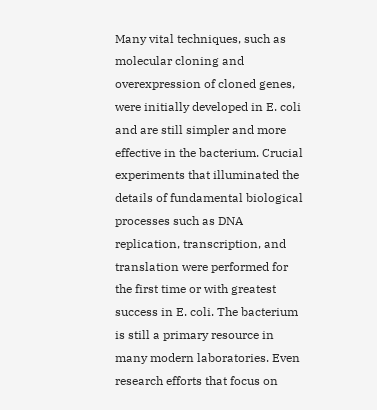Many vital techniques, such as molecular cloning and overexpression of cloned genes, were initially developed in E. coli and are still simpler and more effective in the bacterium. Crucial experiments that illuminated the details of fundamental biological processes such as DNA replication, transcription, and translation were performed for the first time or with greatest success in E. coli. The bacterium is still a primary resource in many modern laboratories. Even research efforts that focus on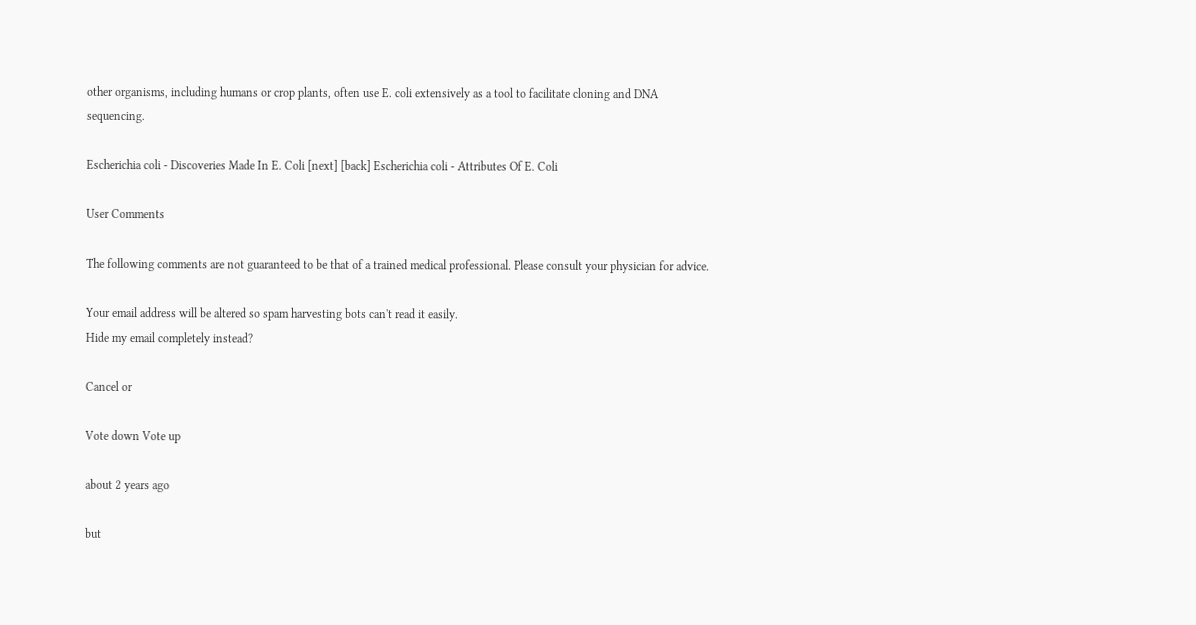other organisms, including humans or crop plants, often use E. coli extensively as a tool to facilitate cloning and DNA sequencing.

Escherichia coli - Discoveries Made In E. Coli [next] [back] Escherichia coli - Attributes Of E. Coli

User Comments

The following comments are not guaranteed to be that of a trained medical professional. Please consult your physician for advice.

Your email address will be altered so spam harvesting bots can't read it easily.
Hide my email completely instead?

Cancel or

Vote down Vote up

about 2 years ago

but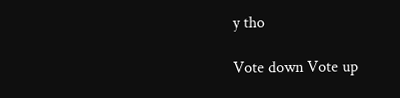y tho

Vote down Vote up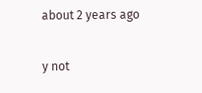about 2 years ago

y not